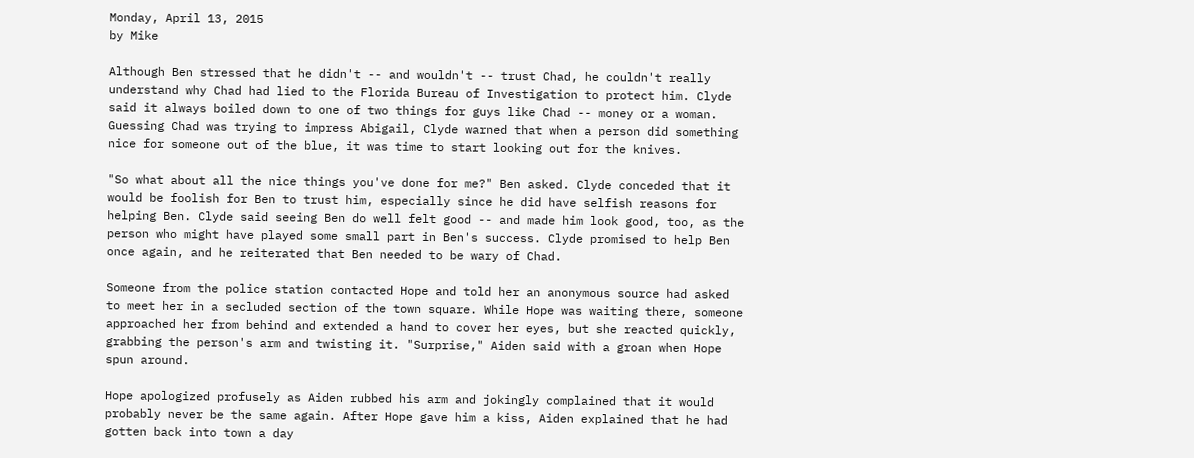Monday, April 13, 2015
by Mike

Although Ben stressed that he didn't -- and wouldn't -- trust Chad, he couldn't really understand why Chad had lied to the Florida Bureau of Investigation to protect him. Clyde said it always boiled down to one of two things for guys like Chad -- money or a woman. Guessing Chad was trying to impress Abigail, Clyde warned that when a person did something nice for someone out of the blue, it was time to start looking out for the knives.

"So what about all the nice things you've done for me?" Ben asked. Clyde conceded that it would be foolish for Ben to trust him, especially since he did have selfish reasons for helping Ben. Clyde said seeing Ben do well felt good -- and made him look good, too, as the person who might have played some small part in Ben's success. Clyde promised to help Ben once again, and he reiterated that Ben needed to be wary of Chad.

Someone from the police station contacted Hope and told her an anonymous source had asked to meet her in a secluded section of the town square. While Hope was waiting there, someone approached her from behind and extended a hand to cover her eyes, but she reacted quickly, grabbing the person's arm and twisting it. "Surprise," Aiden said with a groan when Hope spun around.

Hope apologized profusely as Aiden rubbed his arm and jokingly complained that it would probably never be the same again. After Hope gave him a kiss, Aiden explained that he had gotten back into town a day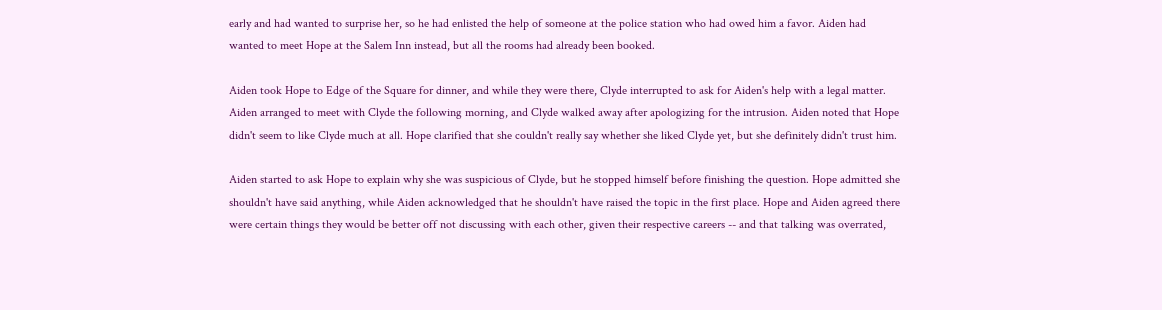early and had wanted to surprise her, so he had enlisted the help of someone at the police station who had owed him a favor. Aiden had wanted to meet Hope at the Salem Inn instead, but all the rooms had already been booked.

Aiden took Hope to Edge of the Square for dinner, and while they were there, Clyde interrupted to ask for Aiden's help with a legal matter. Aiden arranged to meet with Clyde the following morning, and Clyde walked away after apologizing for the intrusion. Aiden noted that Hope didn't seem to like Clyde much at all. Hope clarified that she couldn't really say whether she liked Clyde yet, but she definitely didn't trust him.

Aiden started to ask Hope to explain why she was suspicious of Clyde, but he stopped himself before finishing the question. Hope admitted she shouldn't have said anything, while Aiden acknowledged that he shouldn't have raised the topic in the first place. Hope and Aiden agreed there were certain things they would be better off not discussing with each other, given their respective careers -- and that talking was overrated,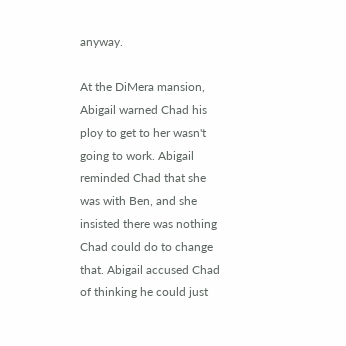anyway.

At the DiMera mansion, Abigail warned Chad his ploy to get to her wasn't going to work. Abigail reminded Chad that she was with Ben, and she insisted there was nothing Chad could do to change that. Abigail accused Chad of thinking he could just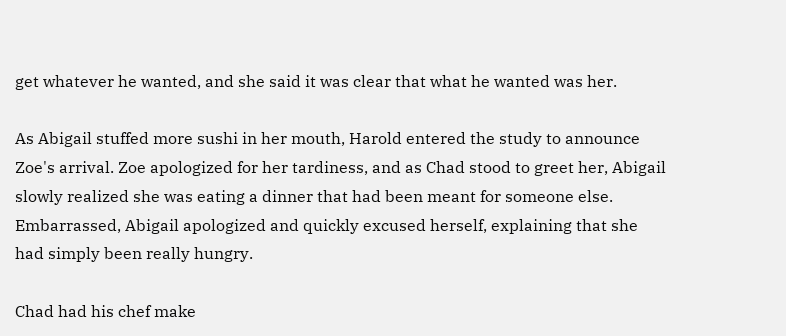get whatever he wanted, and she said it was clear that what he wanted was her.

As Abigail stuffed more sushi in her mouth, Harold entered the study to announce Zoe's arrival. Zoe apologized for her tardiness, and as Chad stood to greet her, Abigail slowly realized she was eating a dinner that had been meant for someone else. Embarrassed, Abigail apologized and quickly excused herself, explaining that she had simply been really hungry.

Chad had his chef make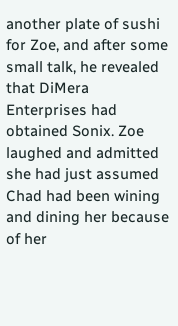another plate of sushi for Zoe, and after some small talk, he revealed that DiMera Enterprises had obtained Sonix. Zoe laughed and admitted she had just assumed Chad had been wining and dining her because of her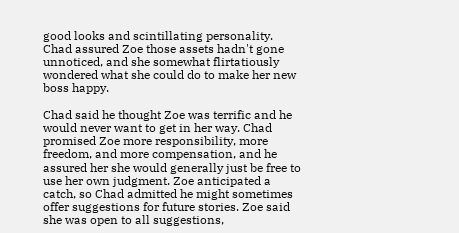good looks and scintillating personality. Chad assured Zoe those assets hadn't gone unnoticed, and she somewhat flirtatiously wondered what she could do to make her new boss happy.

Chad said he thought Zoe was terrific and he would never want to get in her way. Chad promised Zoe more responsibility, more freedom, and more compensation, and he assured her she would generally just be free to use her own judgment. Zoe anticipated a catch, so Chad admitted he might sometimes offer suggestions for future stories. Zoe said she was open to all suggestions,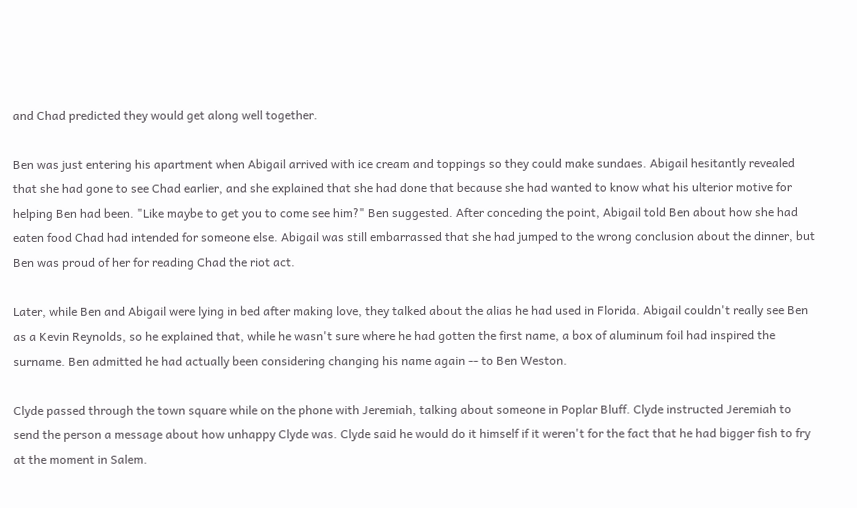and Chad predicted they would get along well together.

Ben was just entering his apartment when Abigail arrived with ice cream and toppings so they could make sundaes. Abigail hesitantly revealed that she had gone to see Chad earlier, and she explained that she had done that because she had wanted to know what his ulterior motive for helping Ben had been. "Like maybe to get you to come see him?" Ben suggested. After conceding the point, Abigail told Ben about how she had eaten food Chad had intended for someone else. Abigail was still embarrassed that she had jumped to the wrong conclusion about the dinner, but Ben was proud of her for reading Chad the riot act.

Later, while Ben and Abigail were lying in bed after making love, they talked about the alias he had used in Florida. Abigail couldn't really see Ben as a Kevin Reynolds, so he explained that, while he wasn't sure where he had gotten the first name, a box of aluminum foil had inspired the surname. Ben admitted he had actually been considering changing his name again -- to Ben Weston.

Clyde passed through the town square while on the phone with Jeremiah, talking about someone in Poplar Bluff. Clyde instructed Jeremiah to send the person a message about how unhappy Clyde was. Clyde said he would do it himself if it weren't for the fact that he had bigger fish to fry at the moment in Salem.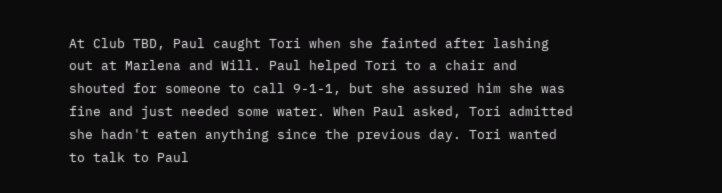At Club TBD, Paul caught Tori when she fainted after lashing out at Marlena and Will. Paul helped Tori to a chair and shouted for someone to call 9-1-1, but she assured him she was fine and just needed some water. When Paul asked, Tori admitted she hadn't eaten anything since the previous day. Tori wanted to talk to Paul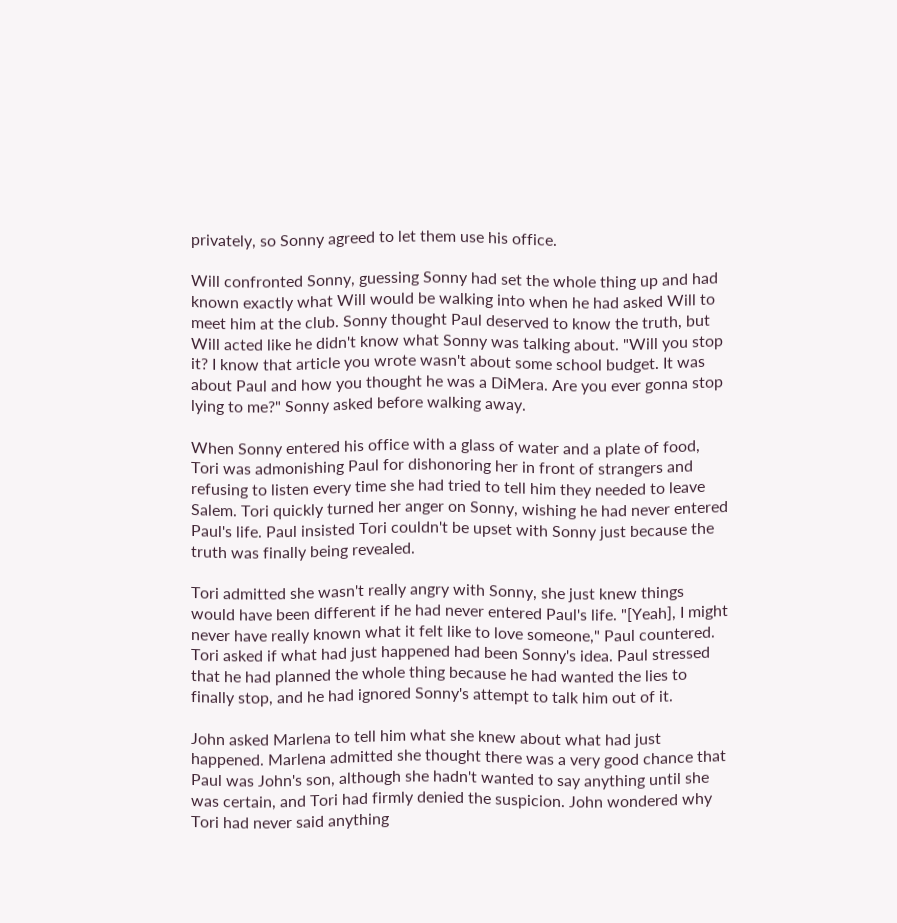privately, so Sonny agreed to let them use his office.

Will confronted Sonny, guessing Sonny had set the whole thing up and had known exactly what Will would be walking into when he had asked Will to meet him at the club. Sonny thought Paul deserved to know the truth, but Will acted like he didn't know what Sonny was talking about. "Will you stop it? I know that article you wrote wasn't about some school budget. It was about Paul and how you thought he was a DiMera. Are you ever gonna stop lying to me?" Sonny asked before walking away.

When Sonny entered his office with a glass of water and a plate of food, Tori was admonishing Paul for dishonoring her in front of strangers and refusing to listen every time she had tried to tell him they needed to leave Salem. Tori quickly turned her anger on Sonny, wishing he had never entered Paul's life. Paul insisted Tori couldn't be upset with Sonny just because the truth was finally being revealed.

Tori admitted she wasn't really angry with Sonny, she just knew things would have been different if he had never entered Paul's life. "[Yeah], I might never have really known what it felt like to love someone," Paul countered. Tori asked if what had just happened had been Sonny's idea. Paul stressed that he had planned the whole thing because he had wanted the lies to finally stop, and he had ignored Sonny's attempt to talk him out of it.

John asked Marlena to tell him what she knew about what had just happened. Marlena admitted she thought there was a very good chance that Paul was John's son, although she hadn't wanted to say anything until she was certain, and Tori had firmly denied the suspicion. John wondered why Tori had never said anything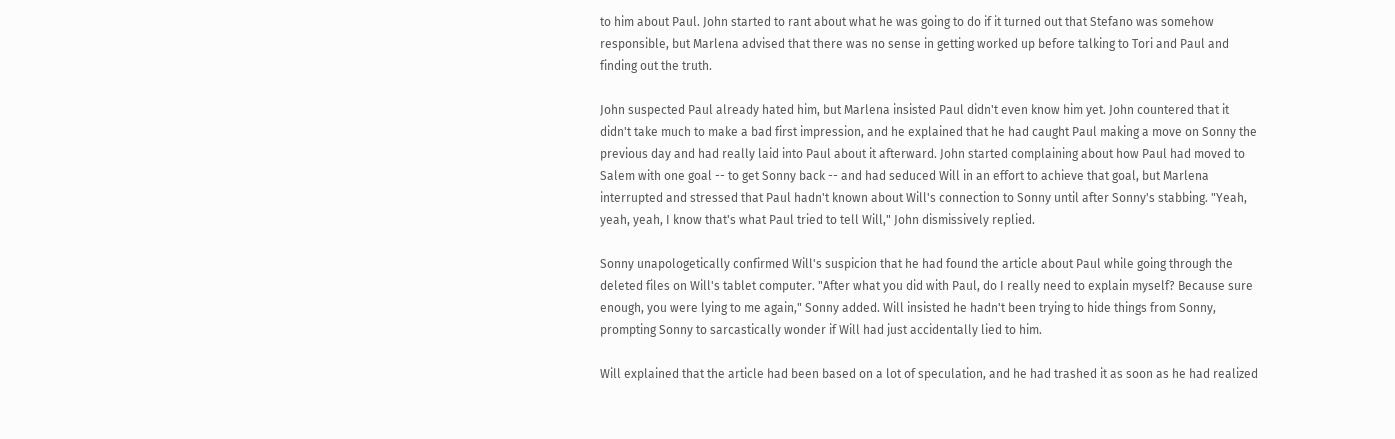to him about Paul. John started to rant about what he was going to do if it turned out that Stefano was somehow responsible, but Marlena advised that there was no sense in getting worked up before talking to Tori and Paul and finding out the truth.

John suspected Paul already hated him, but Marlena insisted Paul didn't even know him yet. John countered that it didn't take much to make a bad first impression, and he explained that he had caught Paul making a move on Sonny the previous day and had really laid into Paul about it afterward. John started complaining about how Paul had moved to Salem with one goal -- to get Sonny back -- and had seduced Will in an effort to achieve that goal, but Marlena interrupted and stressed that Paul hadn't known about Will's connection to Sonny until after Sonny's stabbing. "Yeah, yeah, yeah, I know that's what Paul tried to tell Will," John dismissively replied.

Sonny unapologetically confirmed Will's suspicion that he had found the article about Paul while going through the deleted files on Will's tablet computer. "After what you did with Paul, do I really need to explain myself? Because sure enough, you were lying to me again," Sonny added. Will insisted he hadn't been trying to hide things from Sonny, prompting Sonny to sarcastically wonder if Will had just accidentally lied to him.

Will explained that the article had been based on a lot of speculation, and he had trashed it as soon as he had realized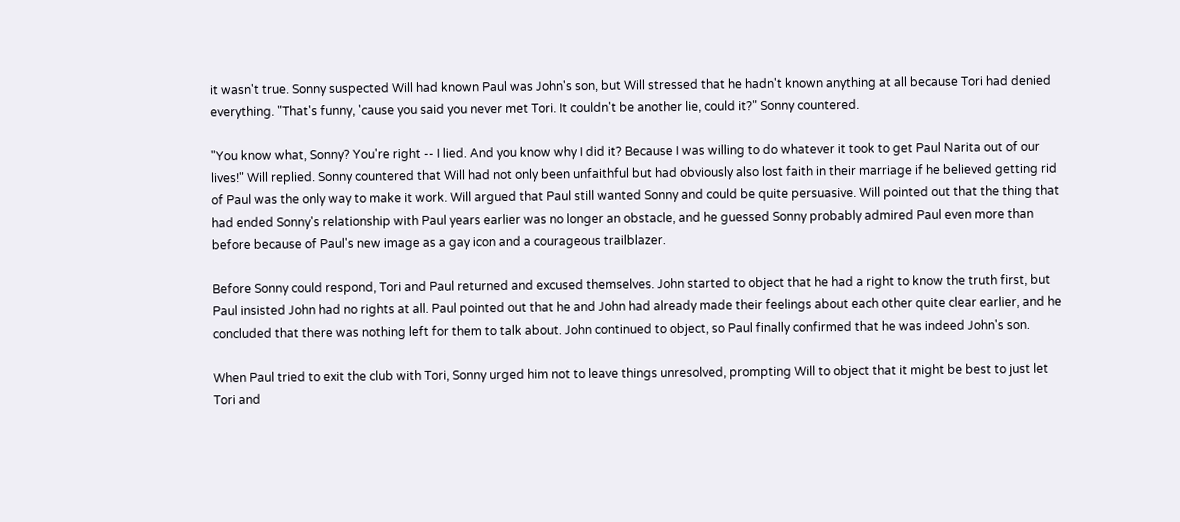it wasn't true. Sonny suspected Will had known Paul was John's son, but Will stressed that he hadn't known anything at all because Tori had denied everything. "That's funny, 'cause you said you never met Tori. It couldn't be another lie, could it?" Sonny countered.

"You know what, Sonny? You're right -- I lied. And you know why I did it? Because I was willing to do whatever it took to get Paul Narita out of our lives!" Will replied. Sonny countered that Will had not only been unfaithful but had obviously also lost faith in their marriage if he believed getting rid of Paul was the only way to make it work. Will argued that Paul still wanted Sonny and could be quite persuasive. Will pointed out that the thing that had ended Sonny's relationship with Paul years earlier was no longer an obstacle, and he guessed Sonny probably admired Paul even more than before because of Paul's new image as a gay icon and a courageous trailblazer.

Before Sonny could respond, Tori and Paul returned and excused themselves. John started to object that he had a right to know the truth first, but Paul insisted John had no rights at all. Paul pointed out that he and John had already made their feelings about each other quite clear earlier, and he concluded that there was nothing left for them to talk about. John continued to object, so Paul finally confirmed that he was indeed John's son.

When Paul tried to exit the club with Tori, Sonny urged him not to leave things unresolved, prompting Will to object that it might be best to just let Tori and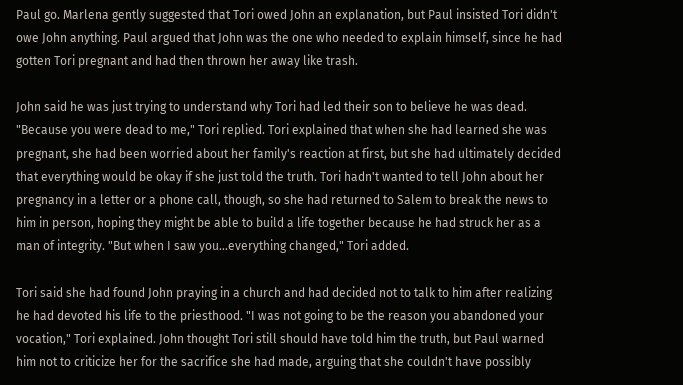Paul go. Marlena gently suggested that Tori owed John an explanation, but Paul insisted Tori didn't owe John anything. Paul argued that John was the one who needed to explain himself, since he had gotten Tori pregnant and had then thrown her away like trash.

John said he was just trying to understand why Tori had led their son to believe he was dead. "Because you were dead to me," Tori replied. Tori explained that when she had learned she was pregnant, she had been worried about her family's reaction at first, but she had ultimately decided that everything would be okay if she just told the truth. Tori hadn't wanted to tell John about her pregnancy in a letter or a phone call, though, so she had returned to Salem to break the news to him in person, hoping they might be able to build a life together because he had struck her as a man of integrity. "But when I saw you...everything changed," Tori added.

Tori said she had found John praying in a church and had decided not to talk to him after realizing he had devoted his life to the priesthood. "I was not going to be the reason you abandoned your vocation," Tori explained. John thought Tori still should have told him the truth, but Paul warned him not to criticize her for the sacrifice she had made, arguing that she couldn't have possibly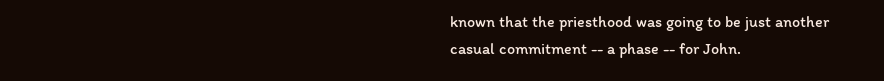known that the priesthood was going to be just another casual commitment -- a phase -- for John.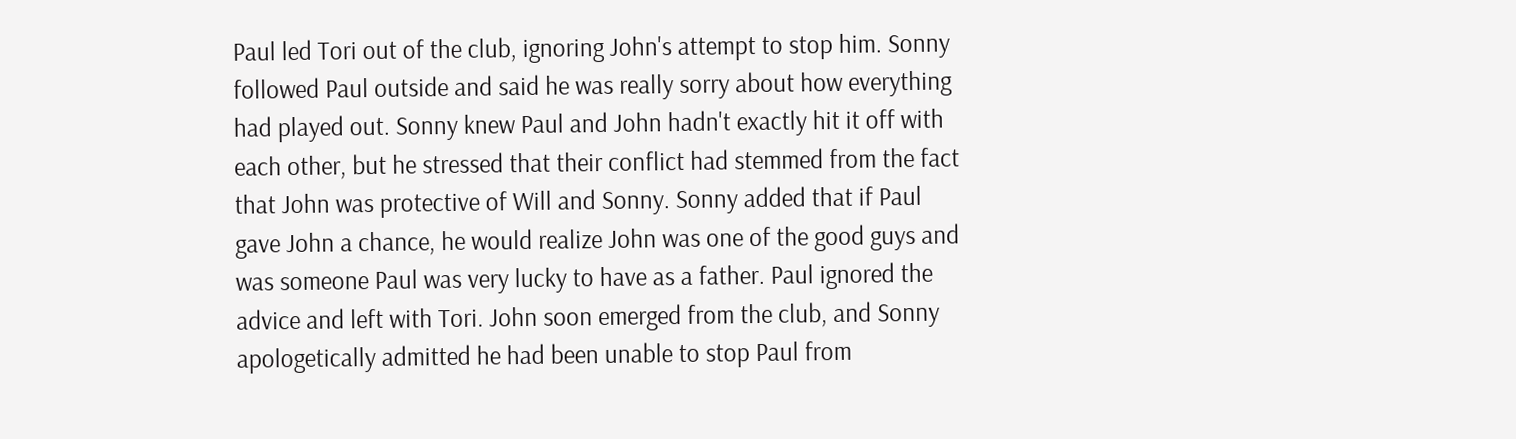Paul led Tori out of the club, ignoring John's attempt to stop him. Sonny followed Paul outside and said he was really sorry about how everything had played out. Sonny knew Paul and John hadn't exactly hit it off with each other, but he stressed that their conflict had stemmed from the fact that John was protective of Will and Sonny. Sonny added that if Paul gave John a chance, he would realize John was one of the good guys and was someone Paul was very lucky to have as a father. Paul ignored the advice and left with Tori. John soon emerged from the club, and Sonny apologetically admitted he had been unable to stop Paul from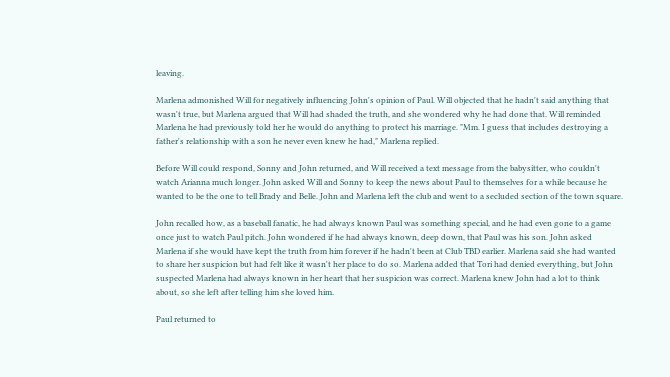leaving.

Marlena admonished Will for negatively influencing John's opinion of Paul. Will objected that he hadn't said anything that wasn't true, but Marlena argued that Will had shaded the truth, and she wondered why he had done that. Will reminded Marlena he had previously told her he would do anything to protect his marriage. "Mm. I guess that includes destroying a father's relationship with a son he never even knew he had," Marlena replied.

Before Will could respond, Sonny and John returned, and Will received a text message from the babysitter, who couldn't watch Arianna much longer. John asked Will and Sonny to keep the news about Paul to themselves for a while because he wanted to be the one to tell Brady and Belle. John and Marlena left the club and went to a secluded section of the town square.

John recalled how, as a baseball fanatic, he had always known Paul was something special, and he had even gone to a game once just to watch Paul pitch. John wondered if he had always known, deep down, that Paul was his son. John asked Marlena if she would have kept the truth from him forever if he hadn't been at Club TBD earlier. Marlena said she had wanted to share her suspicion but had felt like it wasn't her place to do so. Marlena added that Tori had denied everything, but John suspected Marlena had always known in her heart that her suspicion was correct. Marlena knew John had a lot to think about, so she left after telling him she loved him.

Paul returned to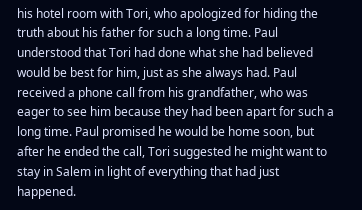his hotel room with Tori, who apologized for hiding the truth about his father for such a long time. Paul understood that Tori had done what she had believed would be best for him, just as she always had. Paul received a phone call from his grandfather, who was eager to see him because they had been apart for such a long time. Paul promised he would be home soon, but after he ended the call, Tori suggested he might want to stay in Salem in light of everything that had just happened.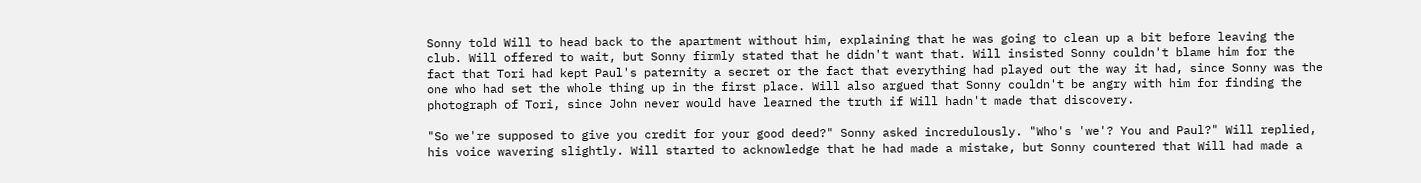Sonny told Will to head back to the apartment without him, explaining that he was going to clean up a bit before leaving the club. Will offered to wait, but Sonny firmly stated that he didn't want that. Will insisted Sonny couldn't blame him for the fact that Tori had kept Paul's paternity a secret or the fact that everything had played out the way it had, since Sonny was the one who had set the whole thing up in the first place. Will also argued that Sonny couldn't be angry with him for finding the photograph of Tori, since John never would have learned the truth if Will hadn't made that discovery.

"So we're supposed to give you credit for your good deed?" Sonny asked incredulously. "Who's 'we'? You and Paul?" Will replied, his voice wavering slightly. Will started to acknowledge that he had made a mistake, but Sonny countered that Will had made a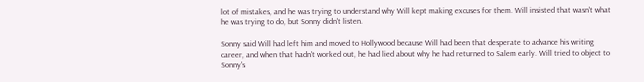lot of mistakes, and he was trying to understand why Will kept making excuses for them. Will insisted that wasn't what he was trying to do, but Sonny didn't listen.

Sonny said Will had left him and moved to Hollywood because Will had been that desperate to advance his writing career, and when that hadn't worked out, he had lied about why he had returned to Salem early. Will tried to object to Sonny's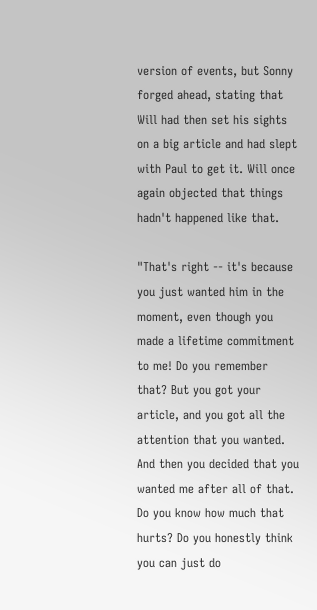version of events, but Sonny forged ahead, stating that Will had then set his sights on a big article and had slept with Paul to get it. Will once again objected that things hadn't happened like that.

"That's right -- it's because you just wanted him in the moment, even though you made a lifetime commitment to me! Do you remember that? But you got your article, and you got all the attention that you wanted. And then you decided that you wanted me after all of that. Do you know how much that hurts? Do you honestly think you can just do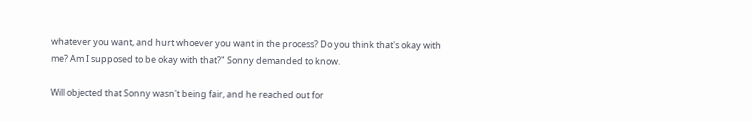whatever you want, and hurt whoever you want in the process? Do you think that's okay with me? Am I supposed to be okay with that?" Sonny demanded to know.

Will objected that Sonny wasn't being fair, and he reached out for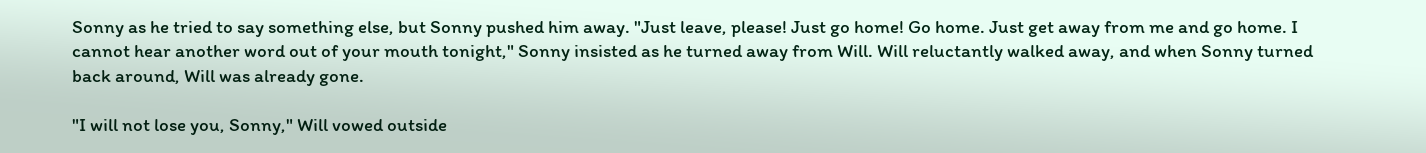Sonny as he tried to say something else, but Sonny pushed him away. "Just leave, please! Just go home! Go home. Just get away from me and go home. I cannot hear another word out of your mouth tonight," Sonny insisted as he turned away from Will. Will reluctantly walked away, and when Sonny turned back around, Will was already gone.

"I will not lose you, Sonny," Will vowed outside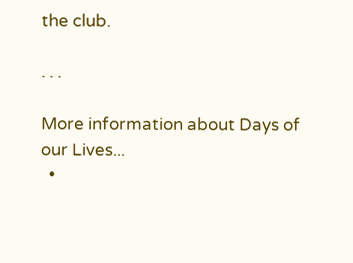the club.

. . .

More information about Days of our Lives...
  •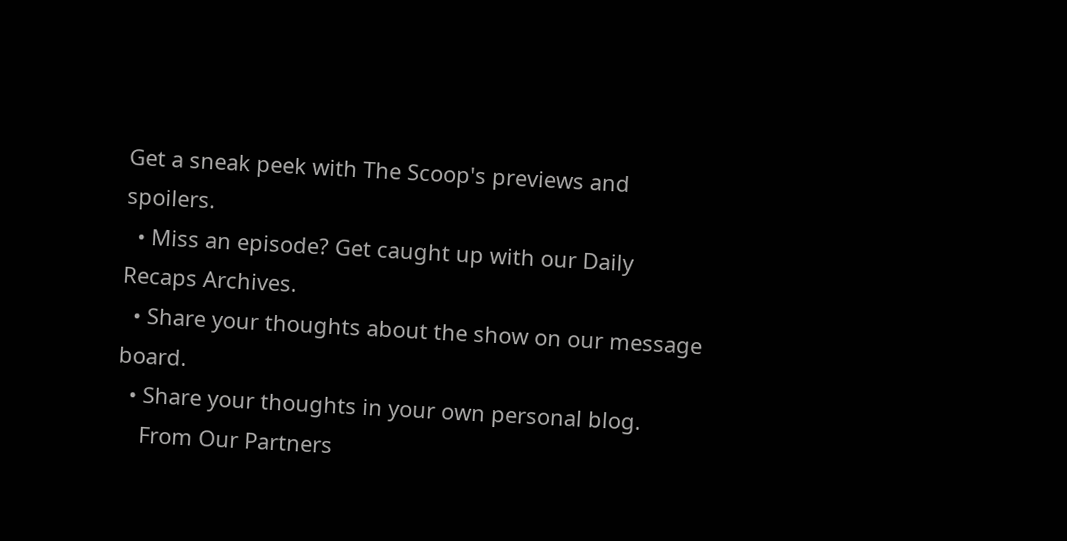Get a sneak peek with The Scoop's previews and spoilers.
  • Miss an episode? Get caught up with our Daily Recaps Archives.
  • Share your thoughts about the show on our message board.
  • Share your thoughts in your own personal blog.
    From Our Partners